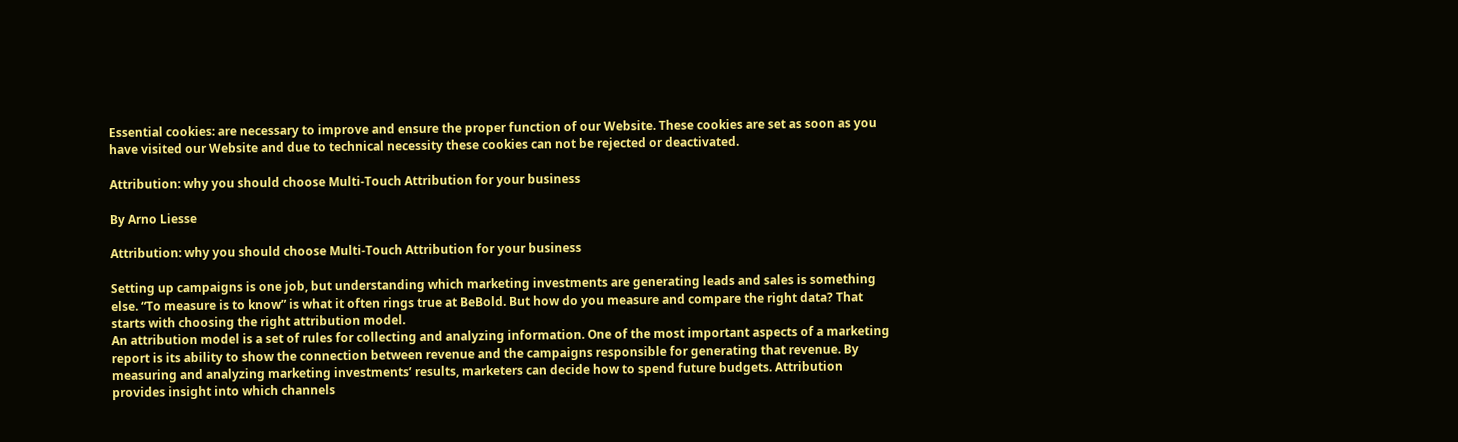Essential cookies: are necessary to improve and ensure the proper function of our Website. These cookies are set as soon as you have visited our Website and due to technical necessity these cookies can not be rejected or deactivated.

Attribution: why you should choose Multi-Touch Attribution for your business

By Arno Liesse

Attribution: why you should choose Multi-Touch Attribution for your business

Setting up campaigns is one job, but understanding which marketing investments are generating leads and sales is something else. “To measure is to know” is what it often rings true at BeBold. But how do you measure and compare the right data? That starts with choosing the right attribution model.
An attribution model is a set of rules for collecting and analyzing information. One of the most important aspects of a marketing report is its ability to show the connection between revenue and the campaigns responsible for generating that revenue. By measuring and analyzing marketing investments’ results, marketers can decide how to spend future budgets. Attribution provides insight into which channels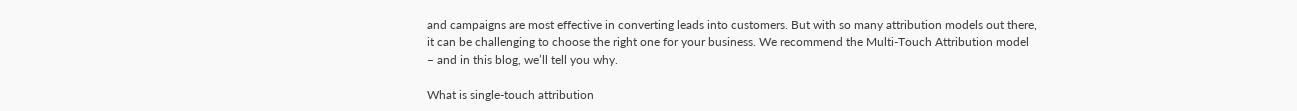and campaigns are most effective in converting leads into customers. But with so many attribution models out there, it can be challenging to choose the right one for your business. We recommend the Multi-Touch Attribution model – and in this blog, we’ll tell you why.

What is single-touch attribution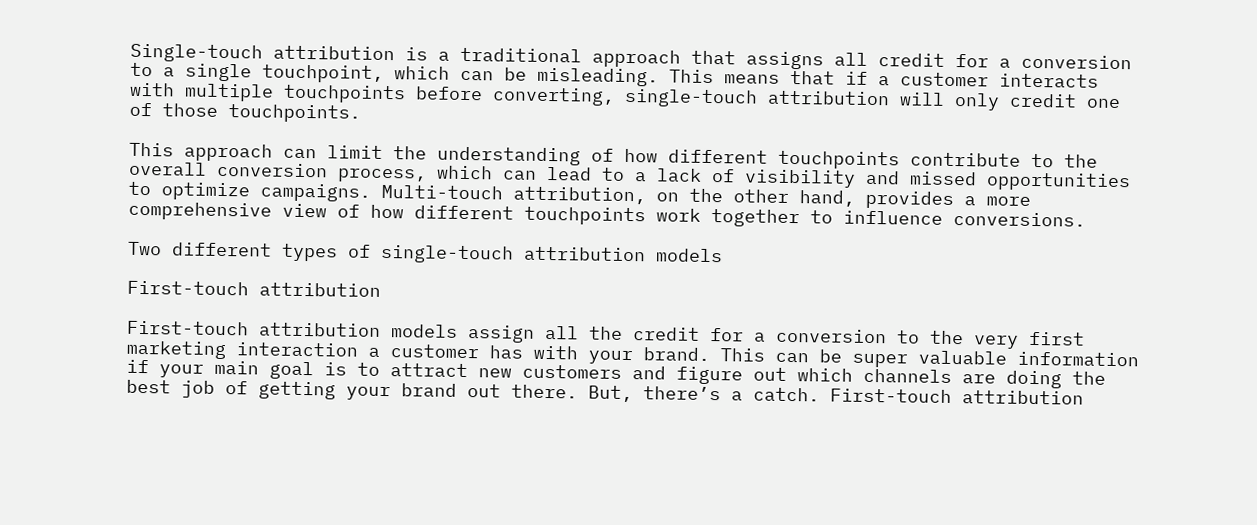Single-touch attribution is a traditional approach that assigns all credit for a conversion to a single touchpoint, which can be misleading. This means that if a customer interacts with multiple touchpoints before converting, single-touch attribution will only credit one of those touchpoints.

This approach can limit the understanding of how different touchpoints contribute to the overall conversion process, which can lead to a lack of visibility and missed opportunities to optimize campaigns. Multi-touch attribution, on the other hand, provides a more comprehensive view of how different touchpoints work together to influence conversions.

Two different types of single-touch attribution models

First-touch attribution

First-touch attribution models assign all the credit for a conversion to the very first marketing interaction a customer has with your brand. This can be super valuable information if your main goal is to attract new customers and figure out which channels are doing the best job of getting your brand out there. But, there’s a catch. First-touch attribution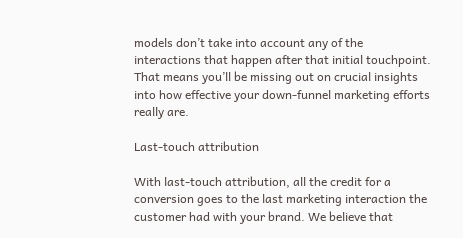models don’t take into account any of the interactions that happen after that initial touchpoint. That means you’ll be missing out on crucial insights into how effective your down-funnel marketing efforts really are.

Last-touch attribution

With last-touch attribution, all the credit for a conversion goes to the last marketing interaction the customer had with your brand. We believe that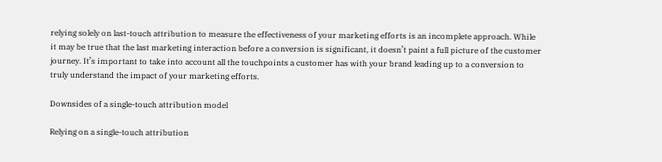relying solely on last-touch attribution to measure the effectiveness of your marketing efforts is an incomplete approach. While it may be true that the last marketing interaction before a conversion is significant, it doesn’t paint a full picture of the customer journey. It’s important to take into account all the touchpoints a customer has with your brand leading up to a conversion to truly understand the impact of your marketing efforts.

Downsides of a single-touch attribution model

Relying on a single-touch attribution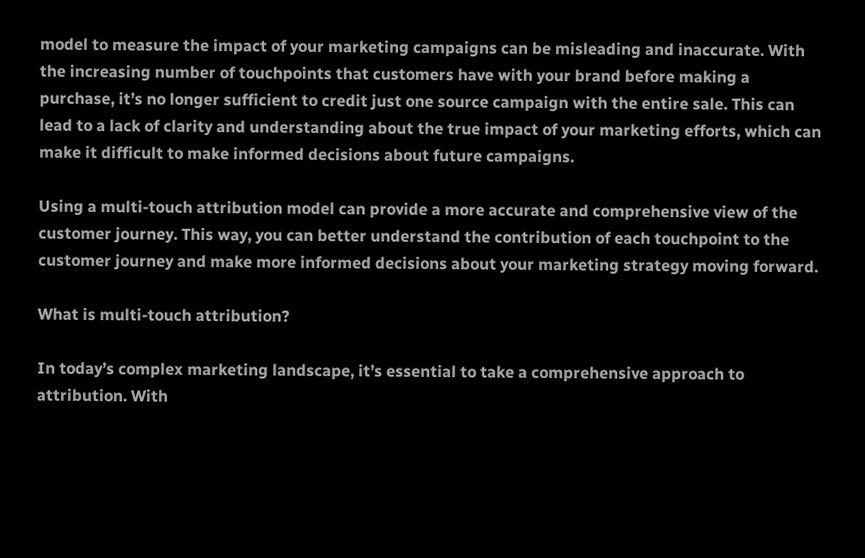model to measure the impact of your marketing campaigns can be misleading and inaccurate. With the increasing number of touchpoints that customers have with your brand before making a purchase, it’s no longer sufficient to credit just one source campaign with the entire sale. This can lead to a lack of clarity and understanding about the true impact of your marketing efforts, which can make it difficult to make informed decisions about future campaigns.

Using a multi-touch attribution model can provide a more accurate and comprehensive view of the customer journey. This way, you can better understand the contribution of each touchpoint to the customer journey and make more informed decisions about your marketing strategy moving forward.

What is multi-touch attribution?

In today’s complex marketing landscape, it’s essential to take a comprehensive approach to attribution. With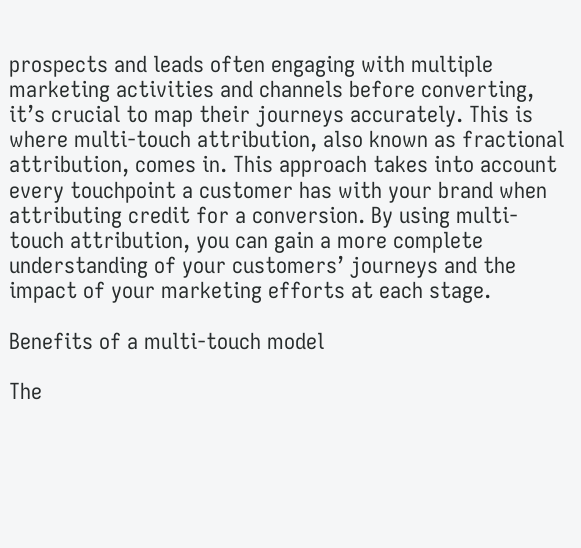prospects and leads often engaging with multiple marketing activities and channels before converting, it’s crucial to map their journeys accurately. This is where multi-touch attribution, also known as fractional attribution, comes in. This approach takes into account every touchpoint a customer has with your brand when attributing credit for a conversion. By using multi-touch attribution, you can gain a more complete understanding of your customers’ journeys and the impact of your marketing efforts at each stage.

Benefits of a multi-touch model

The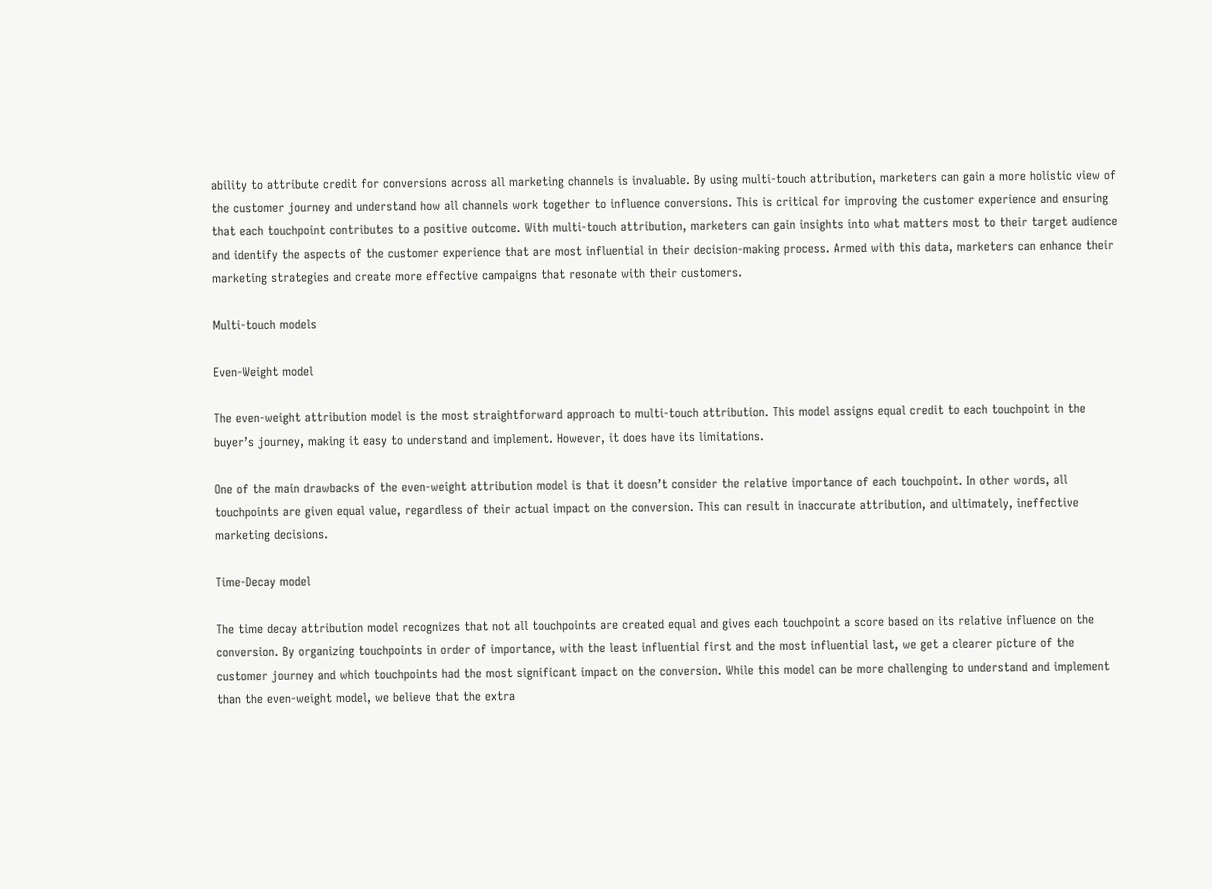ability to attribute credit for conversions across all marketing channels is invaluable. By using multi-touch attribution, marketers can gain a more holistic view of the customer journey and understand how all channels work together to influence conversions. This is critical for improving the customer experience and ensuring that each touchpoint contributes to a positive outcome. With multi-touch attribution, marketers can gain insights into what matters most to their target audience and identify the aspects of the customer experience that are most influential in their decision-making process. Armed with this data, marketers can enhance their marketing strategies and create more effective campaigns that resonate with their customers.

Multi-touch models

Even-Weight model

The even-weight attribution model is the most straightforward approach to multi-touch attribution. This model assigns equal credit to each touchpoint in the buyer’s journey, making it easy to understand and implement. However, it does have its limitations.

One of the main drawbacks of the even-weight attribution model is that it doesn’t consider the relative importance of each touchpoint. In other words, all touchpoints are given equal value, regardless of their actual impact on the conversion. This can result in inaccurate attribution, and ultimately, ineffective marketing decisions.

Time-Decay model

The time decay attribution model recognizes that not all touchpoints are created equal and gives each touchpoint a score based on its relative influence on the conversion. By organizing touchpoints in order of importance, with the least influential first and the most influential last, we get a clearer picture of the customer journey and which touchpoints had the most significant impact on the conversion. While this model can be more challenging to understand and implement than the even-weight model, we believe that the extra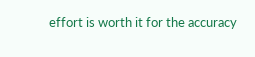effort is worth it for the accuracy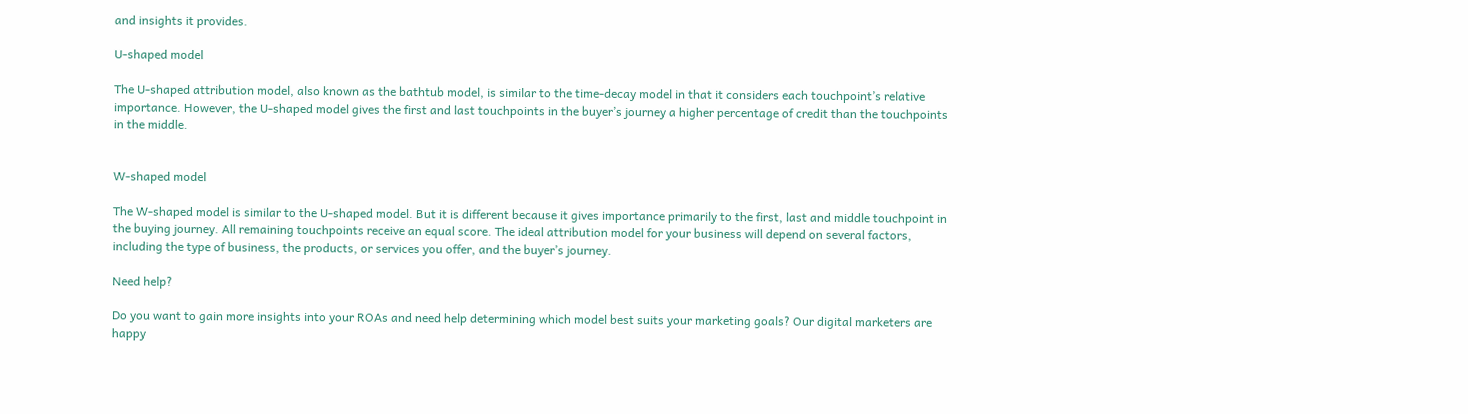and insights it provides.

U-shaped model

The U-shaped attribution model, also known as the bathtub model, is similar to the time-decay model in that it considers each touchpoint’s relative importance. However, the U-shaped model gives the first and last touchpoints in the buyer’s journey a higher percentage of credit than the touchpoints in the middle.


W-shaped model

The W-shaped model is similar to the U-shaped model. But it is different because it gives importance primarily to the first, last and middle touchpoint in the buying journey. All remaining touchpoints receive an equal score. The ideal attribution model for your business will depend on several factors, including the type of business, the products, or services you offer, and the buyer’s journey.

Need help?

Do you want to gain more insights into your ROAs and need help determining which model best suits your marketing goals? Our digital marketers are happy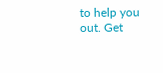to help you out. Get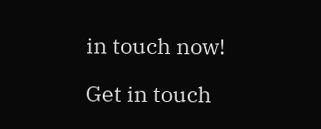in touch now!

Get in touch